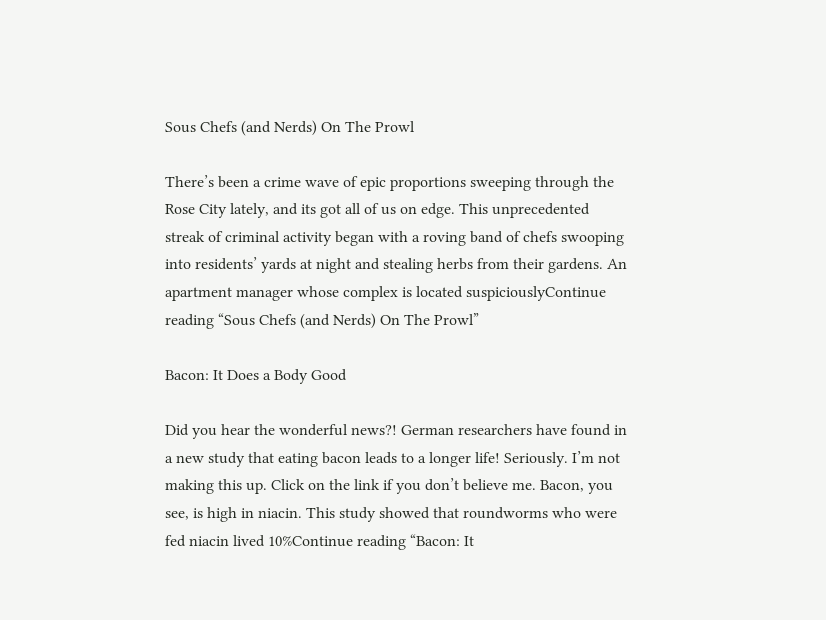Sous Chefs (and Nerds) On The Prowl

There’s been a crime wave of epic proportions sweeping through the Rose City lately, and its got all of us on edge. This unprecedented streak of criminal activity began with a roving band of chefs swooping into residents’ yards at night and stealing herbs from their gardens. An apartment manager whose complex is located suspiciouslyContinue reading “Sous Chefs (and Nerds) On The Prowl”

Bacon: It Does a Body Good

Did you hear the wonderful news?! German researchers have found in a new study that eating bacon leads to a longer life! Seriously. I’m not making this up. Click on the link if you don’t believe me. Bacon, you see, is high in niacin. This study showed that roundworms who were fed niacin lived 10%Continue reading “Bacon: It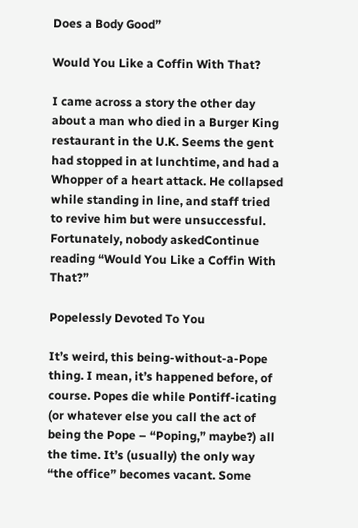Does a Body Good”

Would You Like a Coffin With That?

I came across a story the other day about a man who died in a Burger King restaurant in the U.K. Seems the gent had stopped in at lunchtime, and had a Whopper of a heart attack. He collapsed while standing in line, and staff tried to revive him but were unsuccessful. Fortunately, nobody askedContinue reading “Would You Like a Coffin With That?”

Popelessly Devoted To You

It’s weird, this being-without-a-Pope thing. I mean, it’s happened before, of course. Popes die while Pontiff-icating (or whatever else you call the act of being the Pope – “Poping,” maybe?) all the time. It’s (usually) the only way “the office” becomes vacant. Some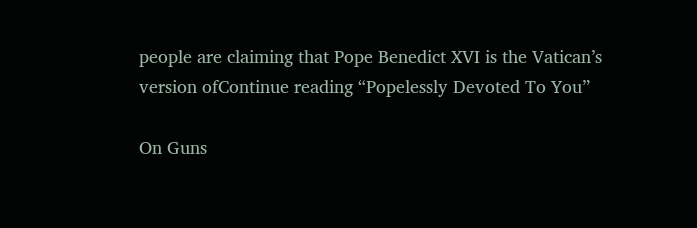people are claiming that Pope Benedict XVI is the Vatican’s version ofContinue reading “Popelessly Devoted To You”

On Guns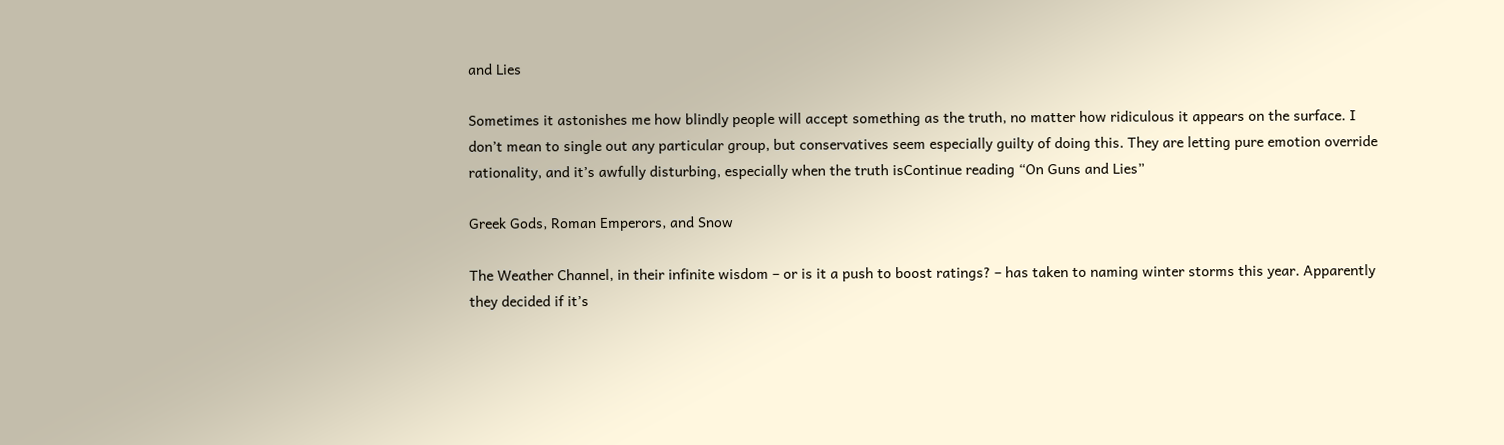and Lies

Sometimes it astonishes me how blindly people will accept something as the truth, no matter how ridiculous it appears on the surface. I don’t mean to single out any particular group, but conservatives seem especially guilty of doing this. They are letting pure emotion override rationality, and it’s awfully disturbing, especially when the truth isContinue reading “On Guns and Lies”

Greek Gods, Roman Emperors, and Snow

The Weather Channel, in their infinite wisdom – or is it a push to boost ratings? – has taken to naming winter storms this year. Apparently they decided if it’s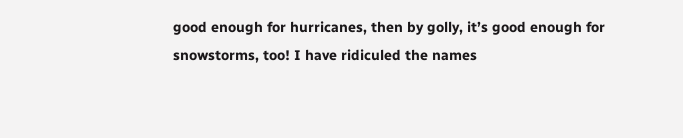good enough for hurricanes, then by golly, it’s good enough for snowstorms, too! I have ridiculed the names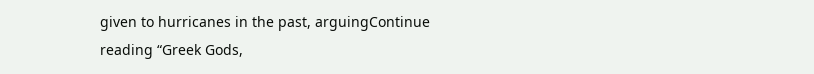given to hurricanes in the past, arguingContinue reading “Greek Gods,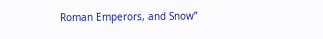Roman Emperors, and Snow”